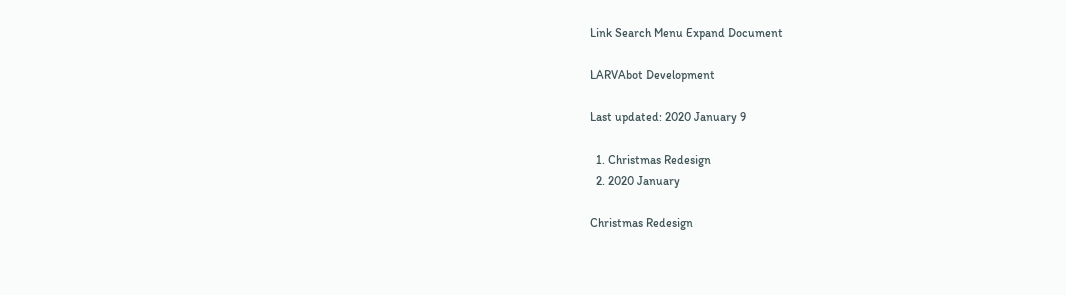Link Search Menu Expand Document

LARVAbot Development

Last updated: 2020 January 9

  1. Christmas Redesign
  2. 2020 January

Christmas Redesign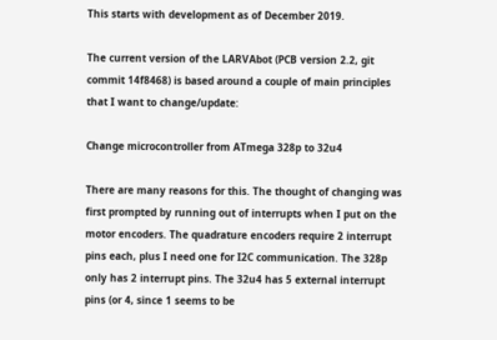This starts with development as of December 2019.

The current version of the LARVAbot (PCB version 2.2, git commit 14f8468) is based around a couple of main principles that I want to change/update:

Change microcontroller from ATmega 328p to 32u4

There are many reasons for this. The thought of changing was first prompted by running out of interrupts when I put on the motor encoders. The quadrature encoders require 2 interrupt pins each, plus I need one for I2C communication. The 328p only has 2 interrupt pins. The 32u4 has 5 external interrupt pins (or 4, since 1 seems to be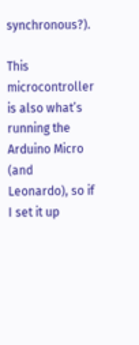synchronous?).

This microcontroller is also what’s running the Arduino Micro (and Leonardo), so if I set it up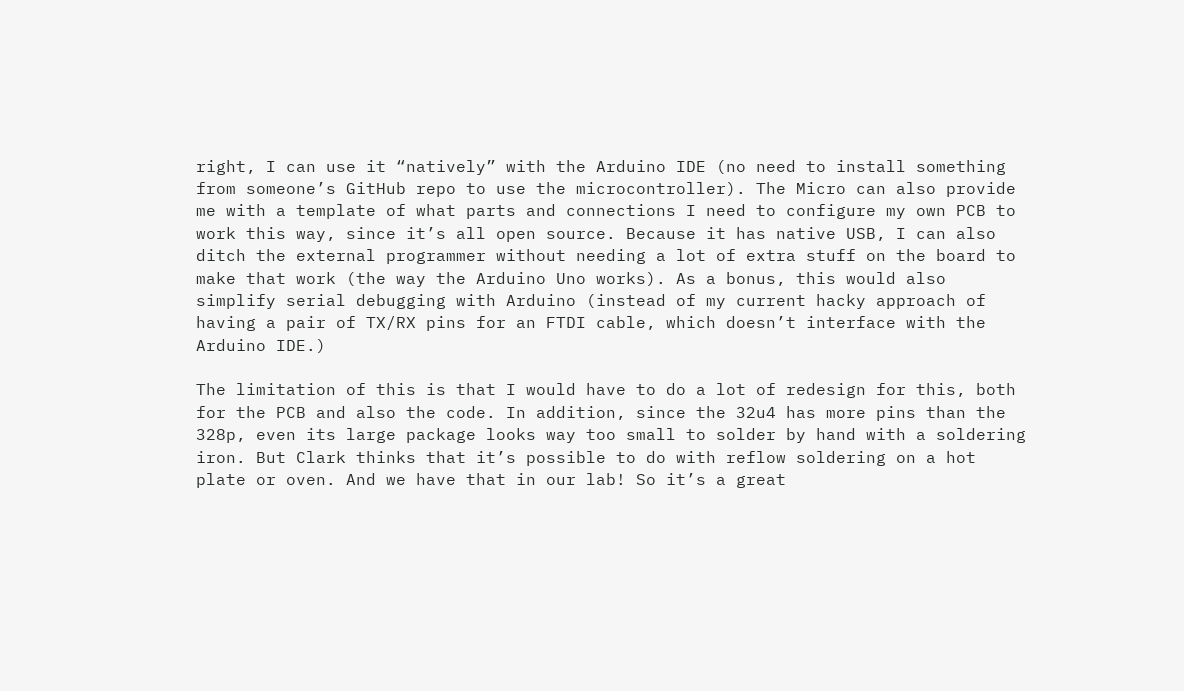right, I can use it “natively” with the Arduino IDE (no need to install something from someone’s GitHub repo to use the microcontroller). The Micro can also provide me with a template of what parts and connections I need to configure my own PCB to work this way, since it’s all open source. Because it has native USB, I can also ditch the external programmer without needing a lot of extra stuff on the board to make that work (the way the Arduino Uno works). As a bonus, this would also simplify serial debugging with Arduino (instead of my current hacky approach of having a pair of TX/RX pins for an FTDI cable, which doesn’t interface with the Arduino IDE.)

The limitation of this is that I would have to do a lot of redesign for this, both for the PCB and also the code. In addition, since the 32u4 has more pins than the 328p, even its large package looks way too small to solder by hand with a soldering iron. But Clark thinks that it’s possible to do with reflow soldering on a hot plate or oven. And we have that in our lab! So it’s a great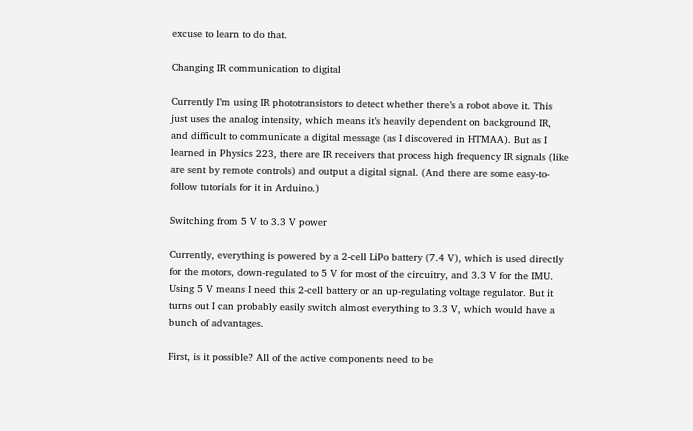excuse to learn to do that.

Changing IR communication to digital

Currently I’m using IR phototransistors to detect whether there’s a robot above it. This just uses the analog intensity, which means it’s heavily dependent on background IR, and difficult to communicate a digital message (as I discovered in HTMAA). But as I learned in Physics 223, there are IR receivers that process high frequency IR signals (like are sent by remote controls) and output a digital signal. (And there are some easy-to-follow tutorials for it in Arduino.)

Switching from 5 V to 3.3 V power

Currently, everything is powered by a 2-cell LiPo battery (7.4 V), which is used directly for the motors, down-regulated to 5 V for most of the circuitry, and 3.3 V for the IMU. Using 5 V means I need this 2-cell battery or an up-regulating voltage regulator. But it turns out I can probably easily switch almost everything to 3.3 V, which would have a bunch of advantages.

First, is it possible? All of the active components need to be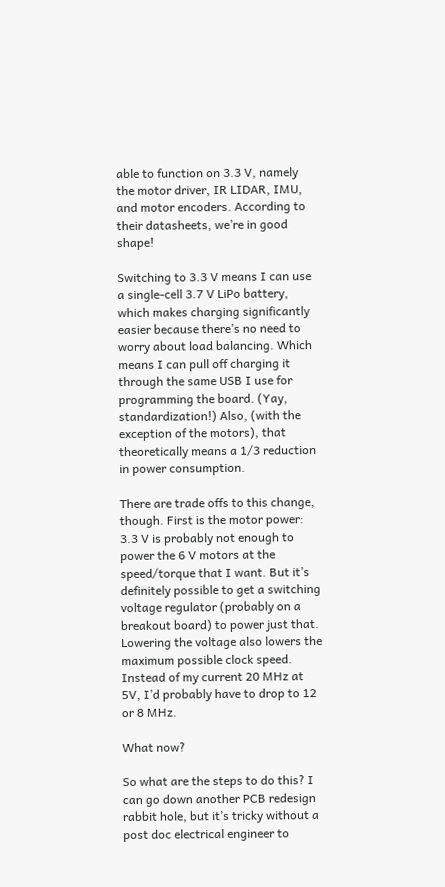able to function on 3.3 V, namely the motor driver, IR LIDAR, IMU, and motor encoders. According to their datasheets, we’re in good shape!

Switching to 3.3 V means I can use a single-cell 3.7 V LiPo battery, which makes charging significantly easier because there’s no need to worry about load balancing. Which means I can pull off charging it through the same USB I use for programming the board. (Yay, standardization!) Also, (with the exception of the motors), that theoretically means a 1/3 reduction in power consumption.

There are trade offs to this change, though. First is the motor power: 3.3 V is probably not enough to power the 6 V motors at the speed/torque that I want. But it’s definitely possible to get a switching voltage regulator (probably on a breakout board) to power just that. Lowering the voltage also lowers the maximum possible clock speed. Instead of my current 20 MHz at 5V, I’d probably have to drop to 12 or 8 MHz.

What now?

So what are the steps to do this? I can go down another PCB redesign rabbit hole, but it’s tricky without a post doc electrical engineer to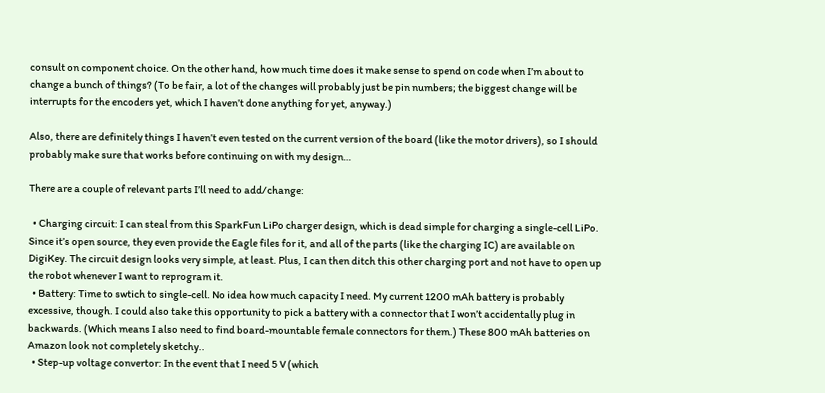consult on component choice. On the other hand, how much time does it make sense to spend on code when I’m about to change a bunch of things? (To be fair, a lot of the changes will probably just be pin numbers; the biggest change will be interrupts for the encoders yet, which I haven’t done anything for yet, anyway.)

Also, there are definitely things I haven’t even tested on the current version of the board (like the motor drivers), so I should probably make sure that works before continuing on with my design…

There are a couple of relevant parts I’ll need to add/change:

  • Charging circuit: I can steal from this SparkFun LiPo charger design, which is dead simple for charging a single-cell LiPo. Since it’s open source, they even provide the Eagle files for it, and all of the parts (like the charging IC) are available on DigiKey. The circuit design looks very simple, at least. Plus, I can then ditch this other charging port and not have to open up the robot whenever I want to reprogram it.
  • Battery: Time to swtich to single-cell. No idea how much capacity I need. My current 1200 mAh battery is probably excessive, though. I could also take this opportunity to pick a battery with a connector that I won’t accidentally plug in backwards. (Which means I also need to find board-mountable female connectors for them.) These 800 mAh batteries on Amazon look not completely sketchy..
  • Step-up voltage convertor: In the event that I need 5 V (which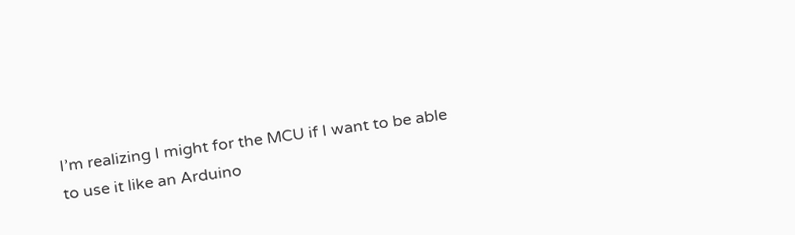I’m realizing I might for the MCU if I want to be able to use it like an Arduino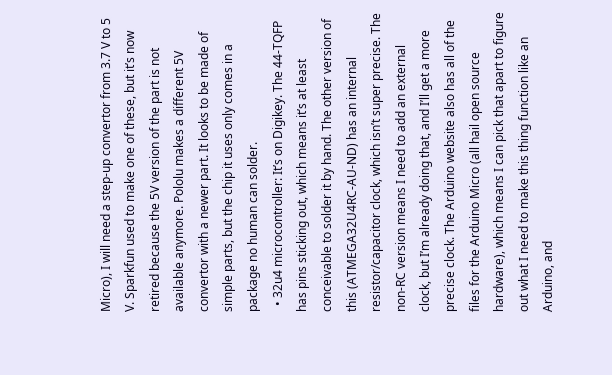Micro), I will need a step-up convertor from 3.7 V to 5 V. Sparkfun used to make one of these, but it’s now retired because the 5V version of the part is not available anymore. Pololu makes a different 5V convertor with a newer part. It looks to be made of simple parts, but the chip it uses only comes in a package no human can solder.
  • 32u4 microcontroller: It’s on Digikey. The 44-TQFP has pins sticking out, which means it’s at least conceivable to solder it by hand. The other version of this (ATMEGA32U4RC-AU-ND) has an internal resistor/capacitor clock, which isn’t super precise. The non-RC version means I need to add an external clock, but I’m already doing that, and I’ll get a more precise clock. The Arduino website also has all of the files for the Arduino Micro (all hail open source hardware), which means I can pick that apart to figure out what I need to make this thing function like an Arduino, and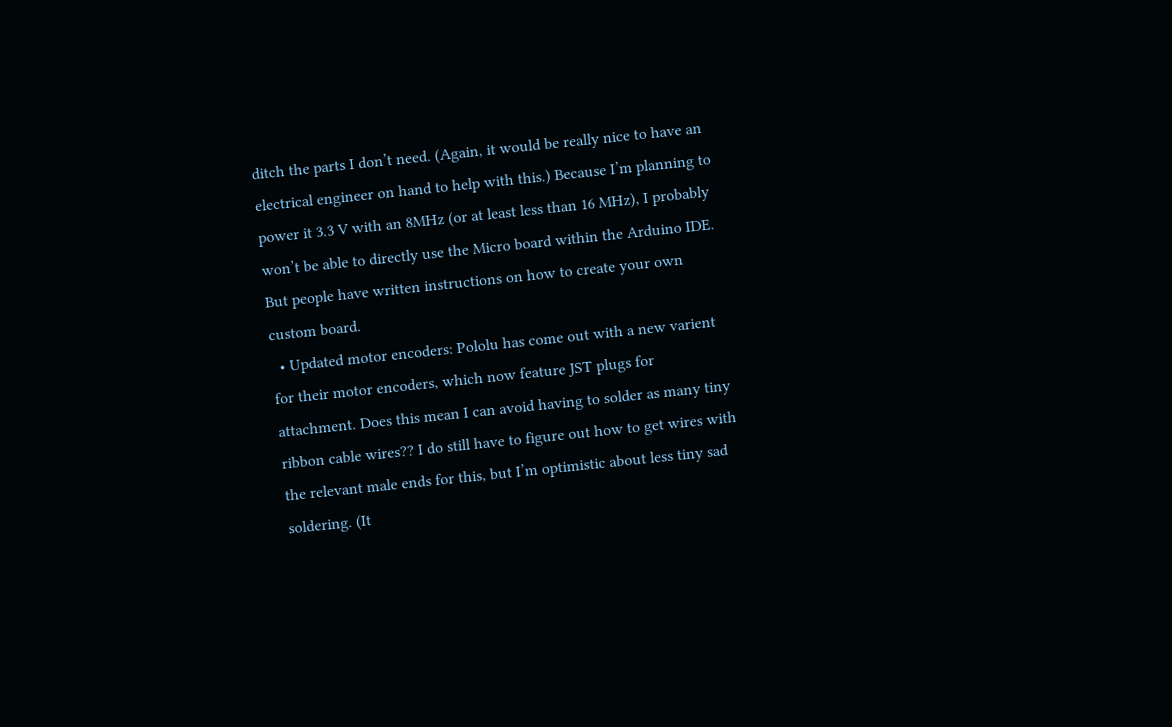ditch the parts I don’t need. (Again, it would be really nice to have an electrical engineer on hand to help with this.) Because I’m planning to power it 3.3 V with an 8MHz (or at least less than 16 MHz), I probably won’t be able to directly use the Micro board within the Arduino IDE. But people have written instructions on how to create your own custom board.
  • Updated motor encoders: Pololu has come out with a new varient for their motor encoders, which now feature JST plugs for attachment. Does this mean I can avoid having to solder as many tiny ribbon cable wires?? I do still have to figure out how to get wires with the relevant male ends for this, but I’m optimistic about less tiny sad soldering. (It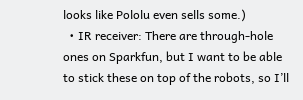looks like Pololu even sells some.)
  • IR receiver: There are through-hole ones on Sparkfun, but I want to be able to stick these on top of the robots, so I’ll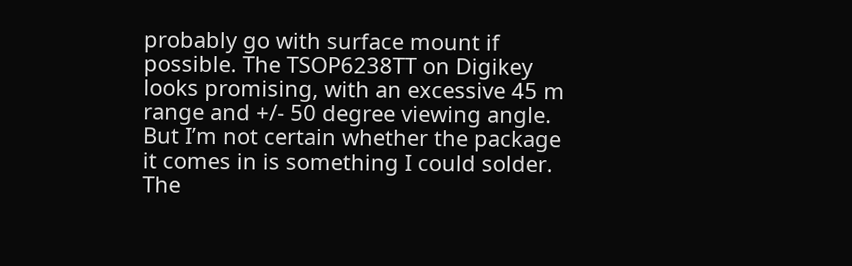probably go with surface mount if possible. The TSOP6238TT on Digikey looks promising, with an excessive 45 m range and +/- 50 degree viewing angle. But I’m not certain whether the package it comes in is something I could solder. The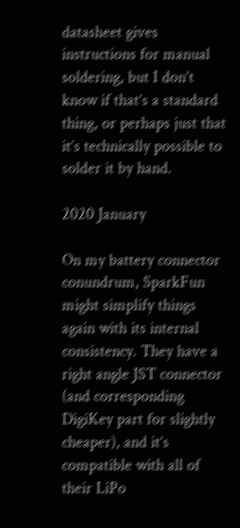datasheet gives instructions for manual soldering, but I don’t know if that’s a standard thing, or perhaps just that it’s technically possible to solder it by hand.

2020 January

On my battery connector conundrum, SparkFun might simplify things again with its internal consistency. They have a right angle JST connector (and corresponding DigiKey part for slightly cheaper), and it’s compatible with all of their LiPo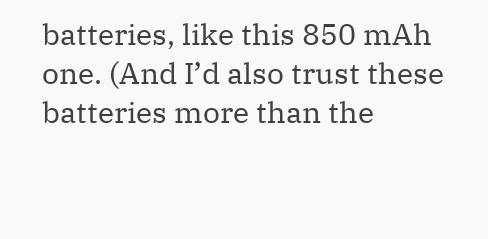batteries, like this 850 mAh one. (And I’d also trust these batteries more than the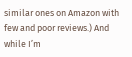similar ones on Amazon with few and poor reviews.) And while I’m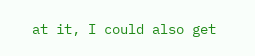at it, I could also get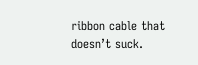ribbon cable that doesn’t suck.